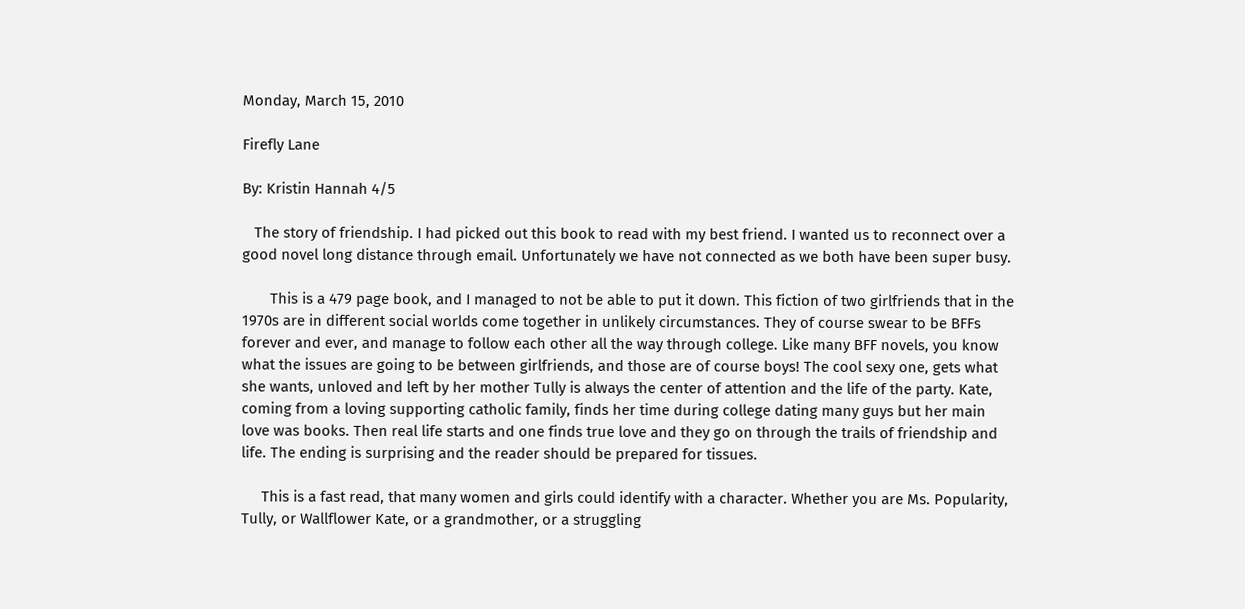Monday, March 15, 2010

Firefly Lane

By: Kristin Hannah 4/5

   The story of friendship. I had picked out this book to read with my best friend. I wanted us to reconnect over a good novel long distance through email. Unfortunately we have not connected as we both have been super busy.

       This is a 479 page book, and I managed to not be able to put it down. This fiction of two girlfriends that in the 1970s are in different social worlds come together in unlikely circumstances. They of course swear to be BFFs forever and ever, and manage to follow each other all the way through college. Like many BFF novels, you know what the issues are going to be between girlfriends, and those are of course boys! The cool sexy one, gets what she wants, unloved and left by her mother Tully is always the center of attention and the life of the party. Kate, coming from a loving supporting catholic family, finds her time during college dating many guys but her main love was books. Then real life starts and one finds true love and they go on through the trails of friendship and life. The ending is surprising and the reader should be prepared for tissues.

     This is a fast read, that many women and girls could identify with a character. Whether you are Ms. Popularity, Tully, or Wallflower Kate, or a grandmother, or a struggling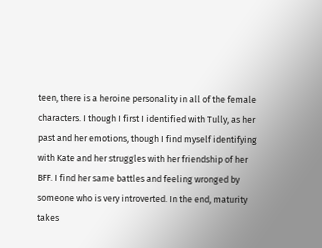teen, there is a heroine personality in all of the female characters. I though I first I identified with Tully, as her past and her emotions, though I find myself identifying with Kate and her struggles with her friendship of her BFF. I find her same battles and feeling wronged by someone who is very introverted. In the end, maturity takes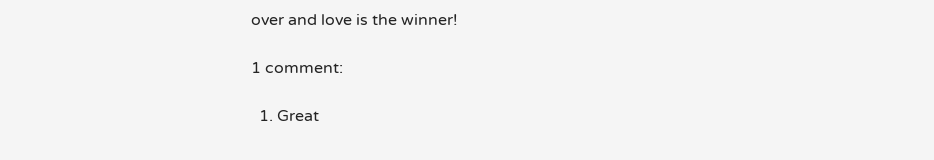over and love is the winner!

1 comment:

  1. Great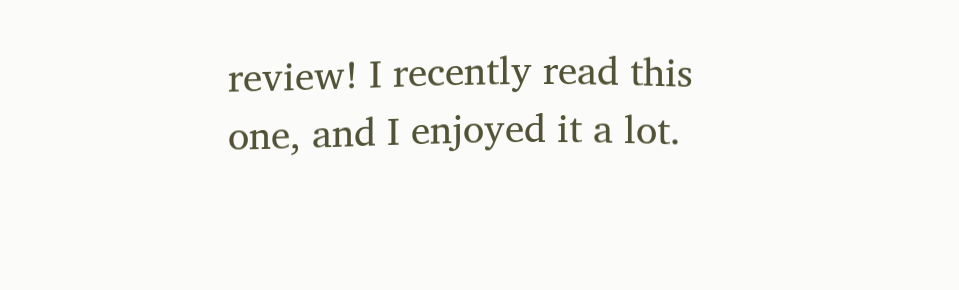review! I recently read this one, and I enjoyed it a lot.